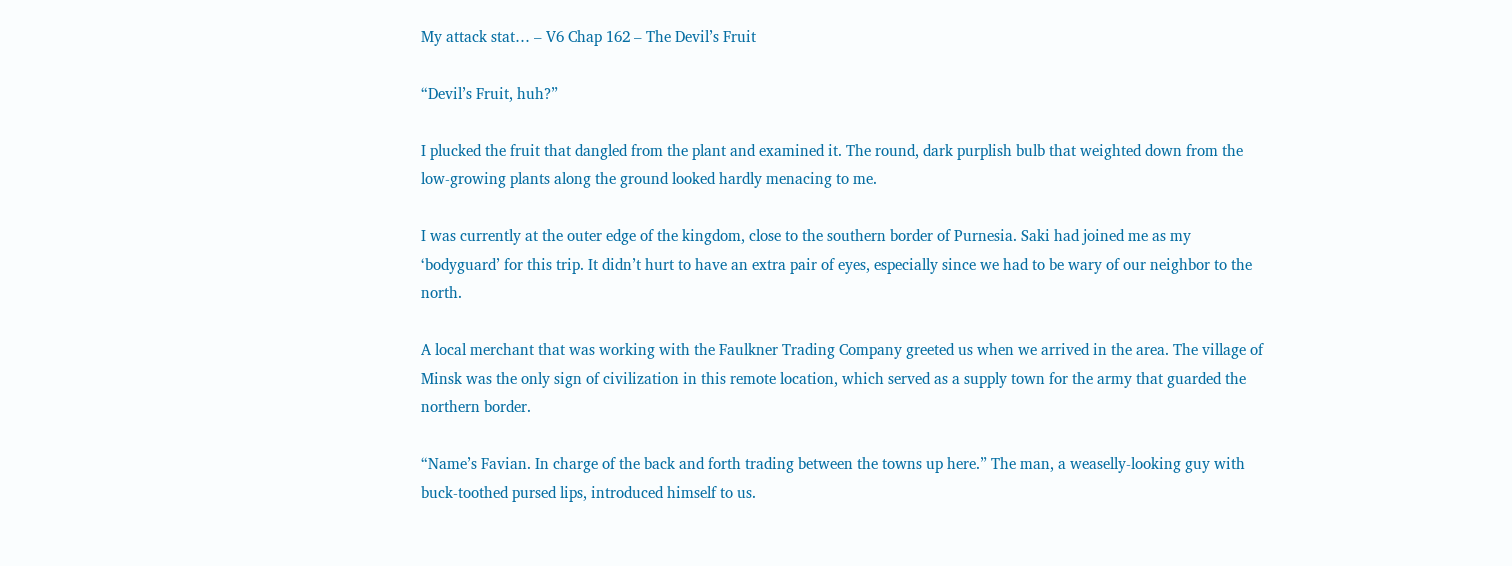My attack stat… – V6 Chap 162 – The Devil’s Fruit

“Devil’s Fruit, huh?”

I plucked the fruit that dangled from the plant and examined it. The round, dark purplish bulb that weighted down from the low-growing plants along the ground looked hardly menacing to me.

I was currently at the outer edge of the kingdom, close to the southern border of Purnesia. Saki had joined me as my ‘bodyguard’ for this trip. It didn’t hurt to have an extra pair of eyes, especially since we had to be wary of our neighbor to the north.

A local merchant that was working with the Faulkner Trading Company greeted us when we arrived in the area. The village of Minsk was the only sign of civilization in this remote location, which served as a supply town for the army that guarded the northern border.

“Name’s Favian. In charge of the back and forth trading between the towns up here.” The man, a weaselly-looking guy with buck-toothed pursed lips, introduced himself to us.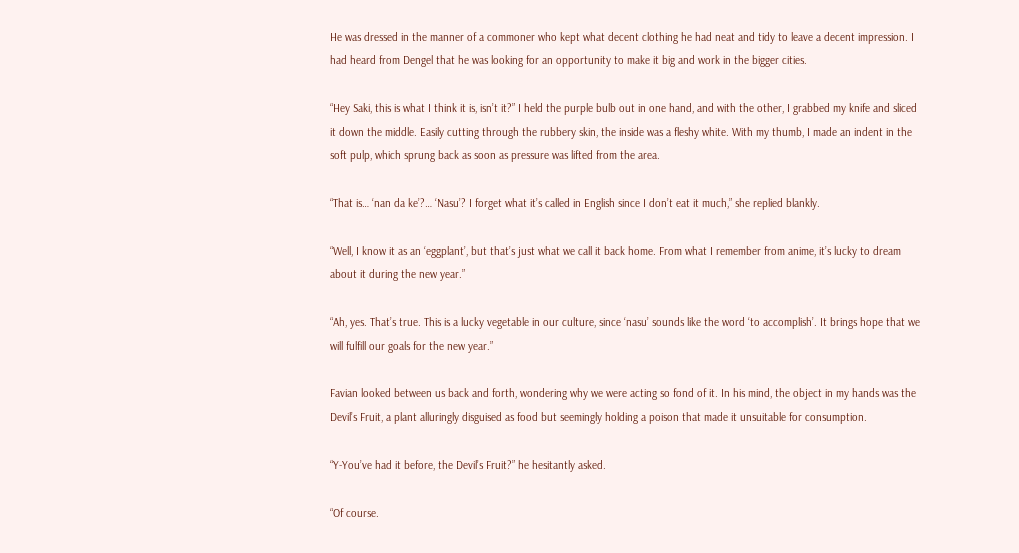He was dressed in the manner of a commoner who kept what decent clothing he had neat and tidy to leave a decent impression. I had heard from Dengel that he was looking for an opportunity to make it big and work in the bigger cities.

“Hey Saki, this is what I think it is, isn’t it?” I held the purple bulb out in one hand, and with the other, I grabbed my knife and sliced it down the middle. Easily cutting through the rubbery skin, the inside was a fleshy white. With my thumb, I made an indent in the soft pulp, which sprung back as soon as pressure was lifted from the area.

“That is… ‘nan da ke’?… ‘Nasu’? I forget what it’s called in English since I don’t eat it much,” she replied blankly.

“Well, I know it as an ‘eggplant’, but that’s just what we call it back home. From what I remember from anime, it’s lucky to dream about it during the new year.”

“Ah, yes. That’s true. This is a lucky vegetable in our culture, since ‘nasu’ sounds like the word ‘to accomplish’. It brings hope that we will fulfill our goals for the new year.”

Favian looked between us back and forth, wondering why we were acting so fond of it. In his mind, the object in my hands was the Devil’s Fruit, a plant alluringly disguised as food but seemingly holding a poison that made it unsuitable for consumption.

“Y-You’ve had it before, the Devil’s Fruit?” he hesitantly asked.

“Of course.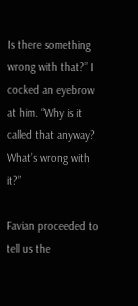Is there something wrong with that?” I cocked an eyebrow at him. “Why is it called that anyway? What’s wrong with it?”

Favian proceeded to tell us the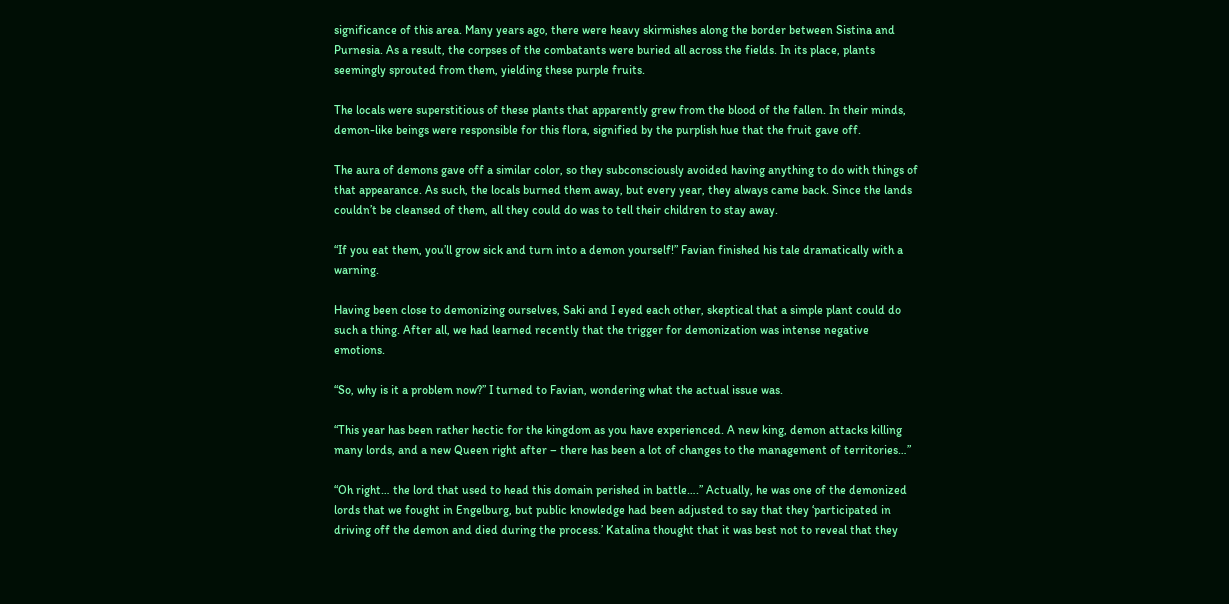significance of this area. Many years ago, there were heavy skirmishes along the border between Sistina and Purnesia. As a result, the corpses of the combatants were buried all across the fields. In its place, plants seemingly sprouted from them, yielding these purple fruits.

The locals were superstitious of these plants that apparently grew from the blood of the fallen. In their minds, demon-like beings were responsible for this flora, signified by the purplish hue that the fruit gave off.

The aura of demons gave off a similar color, so they subconsciously avoided having anything to do with things of that appearance. As such, the locals burned them away, but every year, they always came back. Since the lands couldn’t be cleansed of them, all they could do was to tell their children to stay away.

“If you eat them, you’ll grow sick and turn into a demon yourself!” Favian finished his tale dramatically with a warning.

Having been close to demonizing ourselves, Saki and I eyed each other, skeptical that a simple plant could do such a thing. After all, we had learned recently that the trigger for demonization was intense negative emotions.

“So, why is it a problem now?” I turned to Favian, wondering what the actual issue was.

“This year has been rather hectic for the kingdom as you have experienced. A new king, demon attacks killing many lords, and a new Queen right after – there has been a lot of changes to the management of territories…”

“Oh right… the lord that used to head this domain perished in battle….” Actually, he was one of the demonized lords that we fought in Engelburg, but public knowledge had been adjusted to say that they ‘participated in driving off the demon and died during the process.’ Katalina thought that it was best not to reveal that they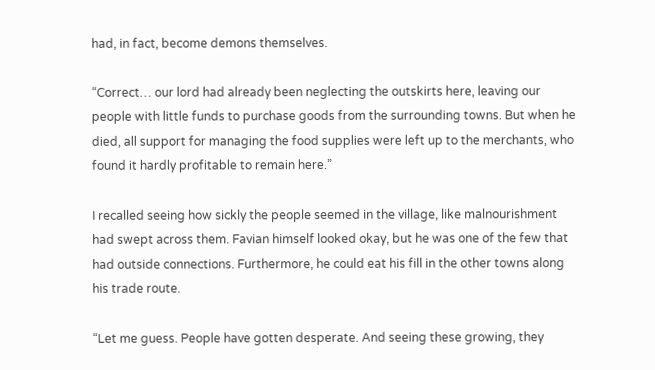had, in fact, become demons themselves.

“Correct… our lord had already been neglecting the outskirts here, leaving our people with little funds to purchase goods from the surrounding towns. But when he died, all support for managing the food supplies were left up to the merchants, who found it hardly profitable to remain here.”

I recalled seeing how sickly the people seemed in the village, like malnourishment had swept across them. Favian himself looked okay, but he was one of the few that had outside connections. Furthermore, he could eat his fill in the other towns along his trade route.

“Let me guess. People have gotten desperate. And seeing these growing, they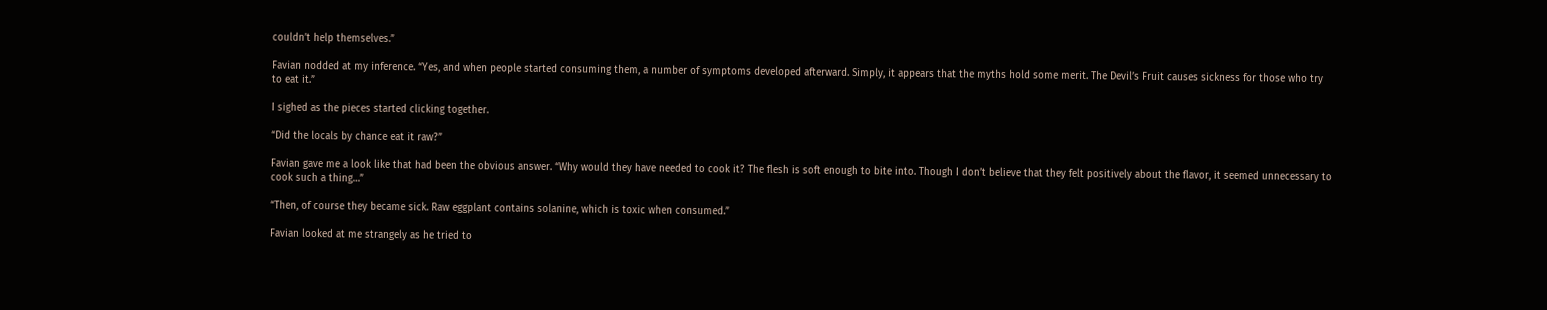couldn’t help themselves.”

Favian nodded at my inference. “Yes, and when people started consuming them, a number of symptoms developed afterward. Simply, it appears that the myths hold some merit. The Devil’s Fruit causes sickness for those who try to eat it.”

I sighed as the pieces started clicking together.

“Did the locals by chance eat it raw?”

Favian gave me a look like that had been the obvious answer. “Why would they have needed to cook it? The flesh is soft enough to bite into. Though I don’t believe that they felt positively about the flavor, it seemed unnecessary to cook such a thing…”

“Then, of course they became sick. Raw eggplant contains solanine, which is toxic when consumed.”

Favian looked at me strangely as he tried to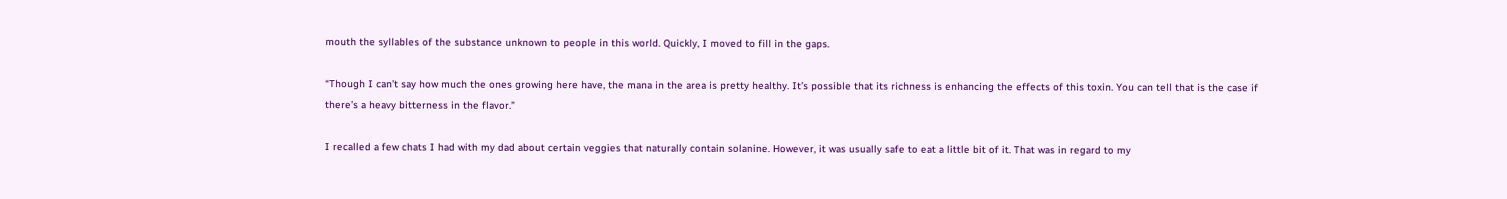mouth the syllables of the substance unknown to people in this world. Quickly, I moved to fill in the gaps.

“Though I can’t say how much the ones growing here have, the mana in the area is pretty healthy. It’s possible that its richness is enhancing the effects of this toxin. You can tell that is the case if there’s a heavy bitterness in the flavor.”

I recalled a few chats I had with my dad about certain veggies that naturally contain solanine. However, it was usually safe to eat a little bit of it. That was in regard to my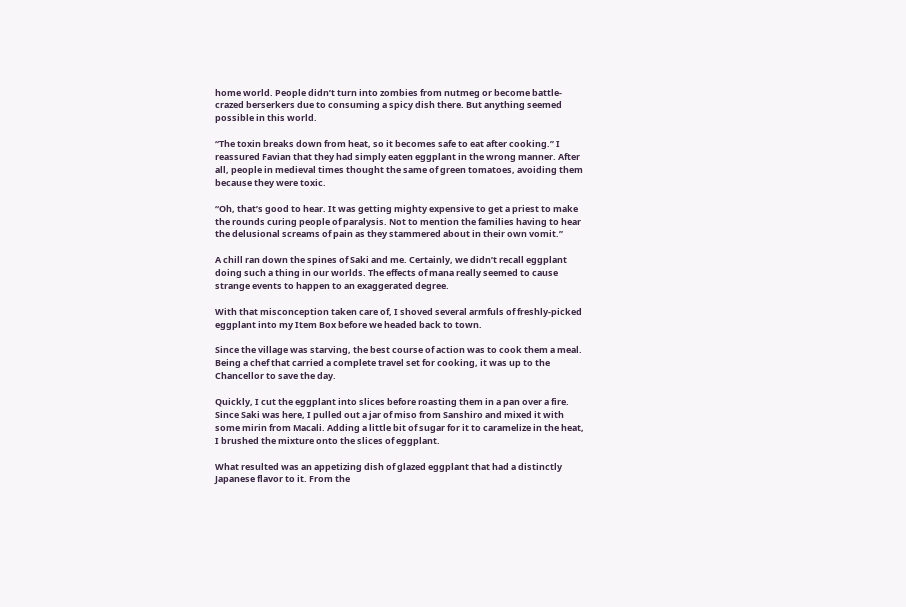home world. People didn’t turn into zombies from nutmeg or become battle-crazed berserkers due to consuming a spicy dish there. But anything seemed possible in this world.

“The toxin breaks down from heat, so it becomes safe to eat after cooking.” I reassured Favian that they had simply eaten eggplant in the wrong manner. After all, people in medieval times thought the same of green tomatoes, avoiding them because they were toxic.

“Oh, that’s good to hear. It was getting mighty expensive to get a priest to make the rounds curing people of paralysis. Not to mention the families having to hear the delusional screams of pain as they stammered about in their own vomit.”

A chill ran down the spines of Saki and me. Certainly, we didn’t recall eggplant doing such a thing in our worlds. The effects of mana really seemed to cause strange events to happen to an exaggerated degree.

With that misconception taken care of, I shoved several armfuls of freshly-picked eggplant into my Item Box before we headed back to town.

Since the village was starving, the best course of action was to cook them a meal. Being a chef that carried a complete travel set for cooking, it was up to the Chancellor to save the day.

Quickly, I cut the eggplant into slices before roasting them in a pan over a fire. Since Saki was here, I pulled out a jar of miso from Sanshiro and mixed it with some mirin from Macali. Adding a little bit of sugar for it to caramelize in the heat, I brushed the mixture onto the slices of eggplant.

What resulted was an appetizing dish of glazed eggplant that had a distinctly Japanese flavor to it. From the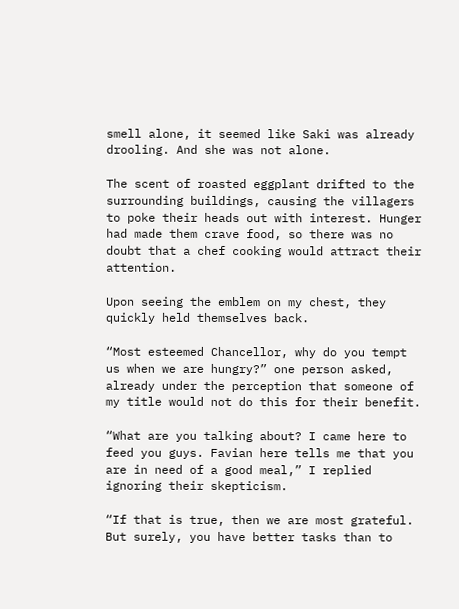smell alone, it seemed like Saki was already drooling. And she was not alone.

The scent of roasted eggplant drifted to the surrounding buildings, causing the villagers to poke their heads out with interest. Hunger had made them crave food, so there was no doubt that a chef cooking would attract their attention.

Upon seeing the emblem on my chest, they quickly held themselves back.

“Most esteemed Chancellor, why do you tempt us when we are hungry?” one person asked, already under the perception that someone of my title would not do this for their benefit.

“What are you talking about? I came here to feed you guys. Favian here tells me that you are in need of a good meal,” I replied ignoring their skepticism.

“If that is true, then we are most grateful. But surely, you have better tasks than to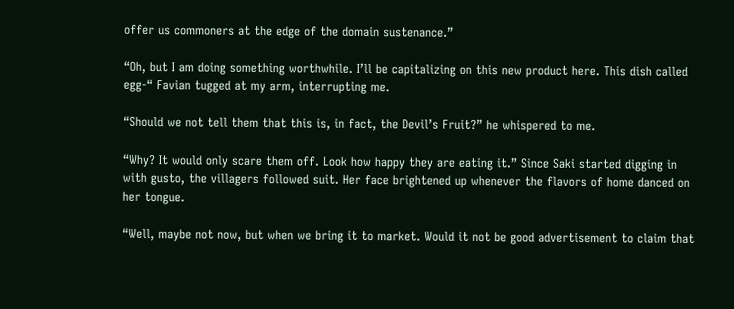offer us commoners at the edge of the domain sustenance.”

“Oh, but I am doing something worthwhile. I’ll be capitalizing on this new product here. This dish called egg-“ Favian tugged at my arm, interrupting me.

“Should we not tell them that this is, in fact, the Devil’s Fruit?” he whispered to me.

“Why? It would only scare them off. Look how happy they are eating it.” Since Saki started digging in with gusto, the villagers followed suit. Her face brightened up whenever the flavors of home danced on her tongue.

“Well, maybe not now, but when we bring it to market. Would it not be good advertisement to claim that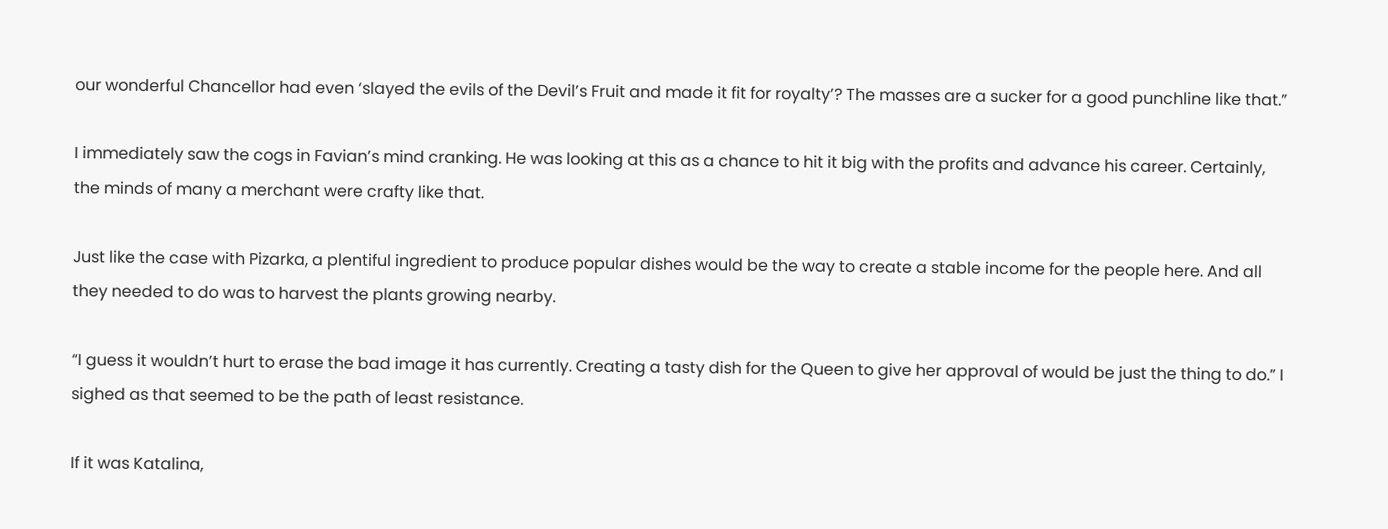our wonderful Chancellor had even ‘slayed the evils of the Devil’s Fruit and made it fit for royalty’? The masses are a sucker for a good punchline like that.”

I immediately saw the cogs in Favian’s mind cranking. He was looking at this as a chance to hit it big with the profits and advance his career. Certainly, the minds of many a merchant were crafty like that.

Just like the case with Pizarka, a plentiful ingredient to produce popular dishes would be the way to create a stable income for the people here. And all they needed to do was to harvest the plants growing nearby.

“I guess it wouldn’t hurt to erase the bad image it has currently. Creating a tasty dish for the Queen to give her approval of would be just the thing to do.” I sighed as that seemed to be the path of least resistance.

If it was Katalina,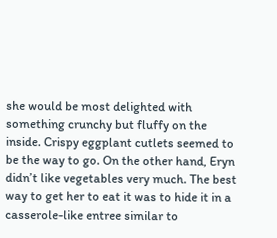she would be most delighted with something crunchy but fluffy on the inside. Crispy eggplant cutlets seemed to be the way to go. On the other hand, Eryn didn’t like vegetables very much. The best way to get her to eat it was to hide it in a casserole-like entree similar to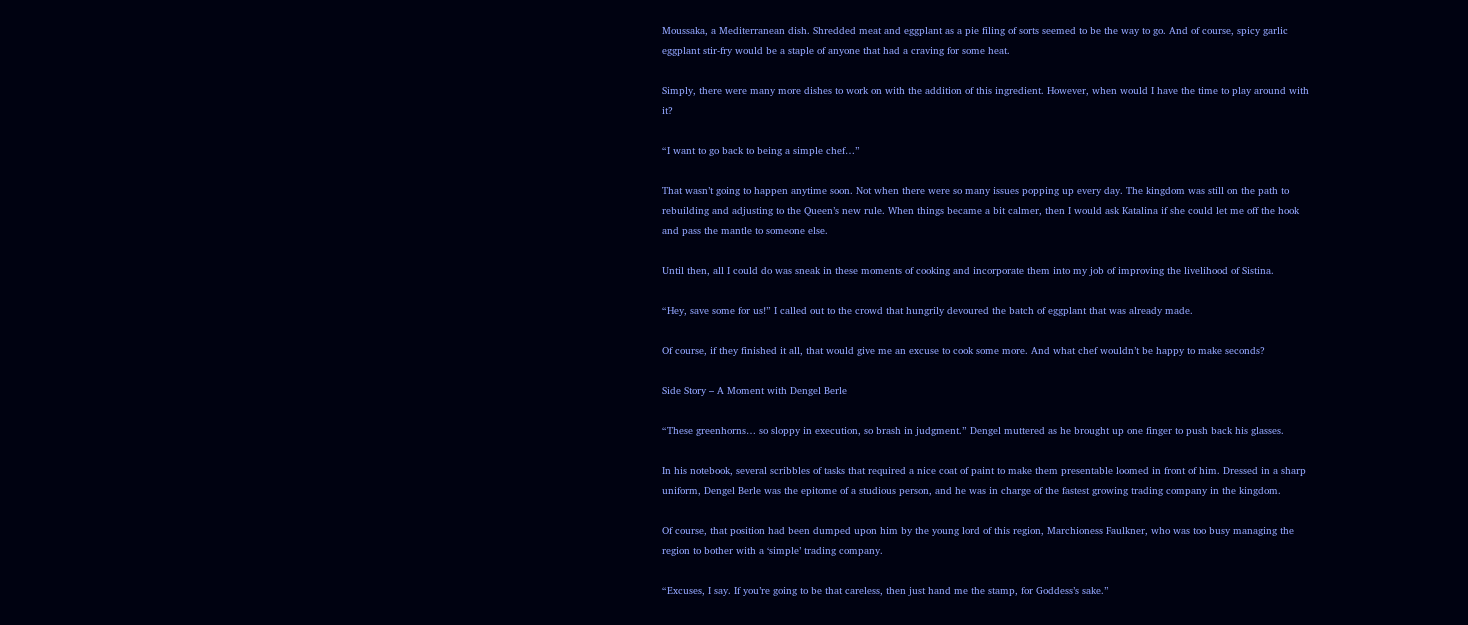Moussaka, a Mediterranean dish. Shredded meat and eggplant as a pie filing of sorts seemed to be the way to go. And of course, spicy garlic eggplant stir-fry would be a staple of anyone that had a craving for some heat.

Simply, there were many more dishes to work on with the addition of this ingredient. However, when would I have the time to play around with it?

“I want to go back to being a simple chef…”

That wasn’t going to happen anytime soon. Not when there were so many issues popping up every day. The kingdom was still on the path to rebuilding and adjusting to the Queen’s new rule. When things became a bit calmer, then I would ask Katalina if she could let me off the hook and pass the mantle to someone else.

Until then, all I could do was sneak in these moments of cooking and incorporate them into my job of improving the livelihood of Sistina.

“Hey, save some for us!” I called out to the crowd that hungrily devoured the batch of eggplant that was already made.

Of course, if they finished it all, that would give me an excuse to cook some more. And what chef wouldn’t be happy to make seconds?

Side Story – A Moment with Dengel Berle

“These greenhorns… so sloppy in execution, so brash in judgment.” Dengel muttered as he brought up one finger to push back his glasses.

In his notebook, several scribbles of tasks that required a nice coat of paint to make them presentable loomed in front of him. Dressed in a sharp uniform, Dengel Berle was the epitome of a studious person, and he was in charge of the fastest growing trading company in the kingdom.

Of course, that position had been dumped upon him by the young lord of this region, Marchioness Faulkner, who was too busy managing the region to bother with a ‘simple’ trading company.

“Excuses, I say. If you’re going to be that careless, then just hand me the stamp, for Goddess’s sake.”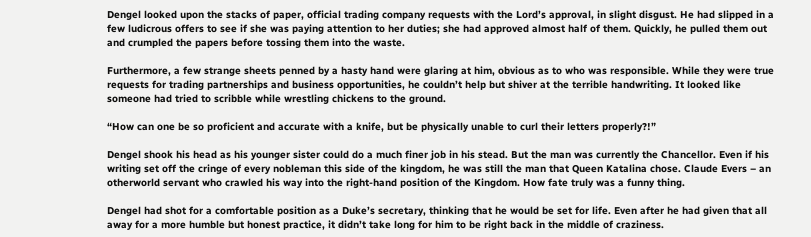Dengel looked upon the stacks of paper, official trading company requests with the Lord’s approval, in slight disgust. He had slipped in a few ludicrous offers to see if she was paying attention to her duties; she had approved almost half of them. Quickly, he pulled them out and crumpled the papers before tossing them into the waste.

Furthermore, a few strange sheets penned by a hasty hand were glaring at him, obvious as to who was responsible. While they were true requests for trading partnerships and business opportunities, he couldn’t help but shiver at the terrible handwriting. It looked like someone had tried to scribble while wrestling chickens to the ground.

“How can one be so proficient and accurate with a knife, but be physically unable to curl their letters properly?!”

Dengel shook his head as his younger sister could do a much finer job in his stead. But the man was currently the Chancellor. Even if his writing set off the cringe of every nobleman this side of the kingdom, he was still the man that Queen Katalina chose. Claude Evers – an otherworld servant who crawled his way into the right-hand position of the Kingdom. How fate truly was a funny thing.

Dengel had shot for a comfortable position as a Duke’s secretary, thinking that he would be set for life. Even after he had given that all away for a more humble but honest practice, it didn’t take long for him to be right back in the middle of craziness.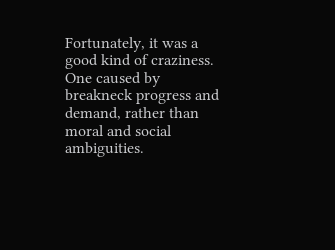Fortunately, it was a good kind of craziness. One caused by breakneck progress and demand, rather than moral and social ambiguities.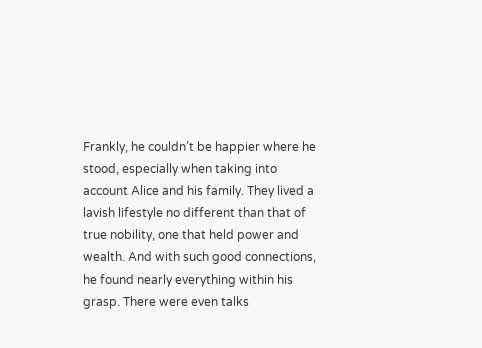Frankly, he couldn’t be happier where he stood, especially when taking into account Alice and his family. They lived a lavish lifestyle no different than that of true nobility, one that held power and wealth. And with such good connections, he found nearly everything within his grasp. There were even talks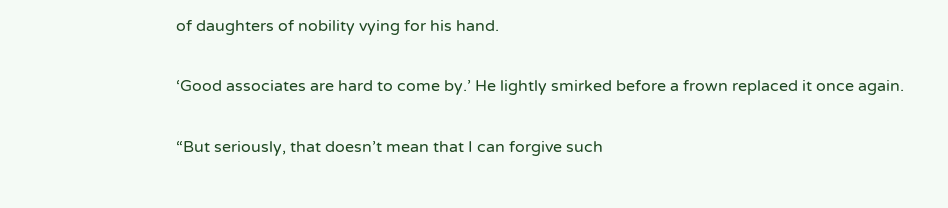of daughters of nobility vying for his hand.

‘Good associates are hard to come by.’ He lightly smirked before a frown replaced it once again.

“But seriously, that doesn’t mean that I can forgive such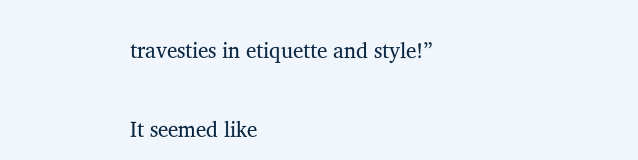travesties in etiquette and style!”

It seemed like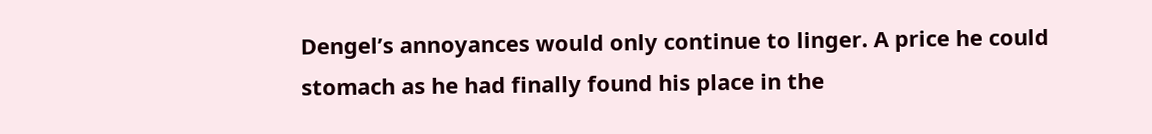Dengel’s annoyances would only continue to linger. A price he could stomach as he had finally found his place in the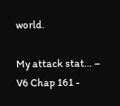world.

My attack stat… – V6 Chap 161 -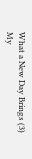What a New Day Brings (3)
My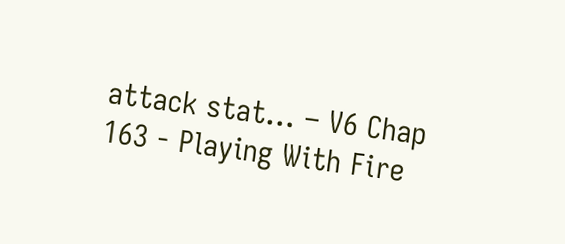attack stat… – V6 Chap 163 - Playing With Fire